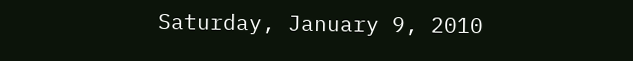Saturday, January 9, 2010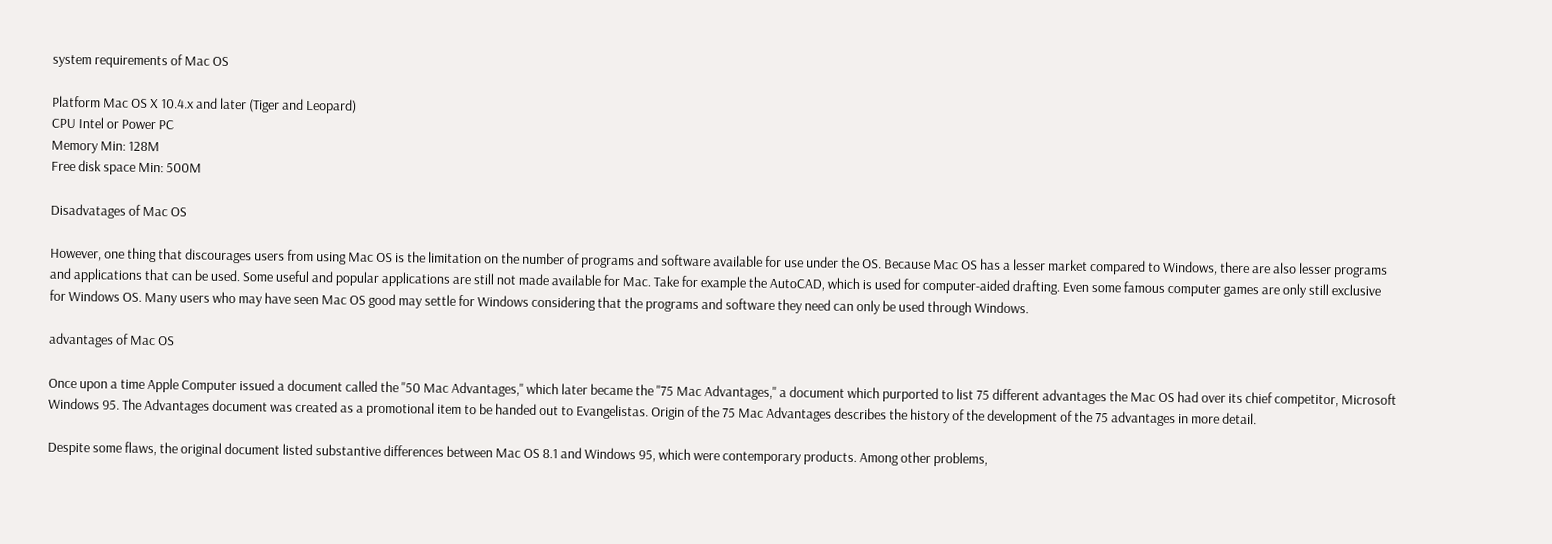system requirements of Mac OS

Platform Mac OS X 10.4.x and later (Tiger and Leopard)
CPU Intel or Power PC
Memory Min: 128M
Free disk space Min: 500M

Disadvatages of Mac OS

However, one thing that discourages users from using Mac OS is the limitation on the number of programs and software available for use under the OS. Because Mac OS has a lesser market compared to Windows, there are also lesser programs and applications that can be used. Some useful and popular applications are still not made available for Mac. Take for example the AutoCAD, which is used for computer-aided drafting. Even some famous computer games are only still exclusive for Windows OS. Many users who may have seen Mac OS good may settle for Windows considering that the programs and software they need can only be used through Windows.

advantages of Mac OS

Once upon a time Apple Computer issued a document called the "50 Mac Advantages," which later became the "75 Mac Advantages," a document which purported to list 75 different advantages the Mac OS had over its chief competitor, Microsoft Windows 95. The Advantages document was created as a promotional item to be handed out to Evangelistas. Origin of the 75 Mac Advantages describes the history of the development of the 75 advantages in more detail.

Despite some flaws, the original document listed substantive differences between Mac OS 8.1 and Windows 95, which were contemporary products. Among other problems,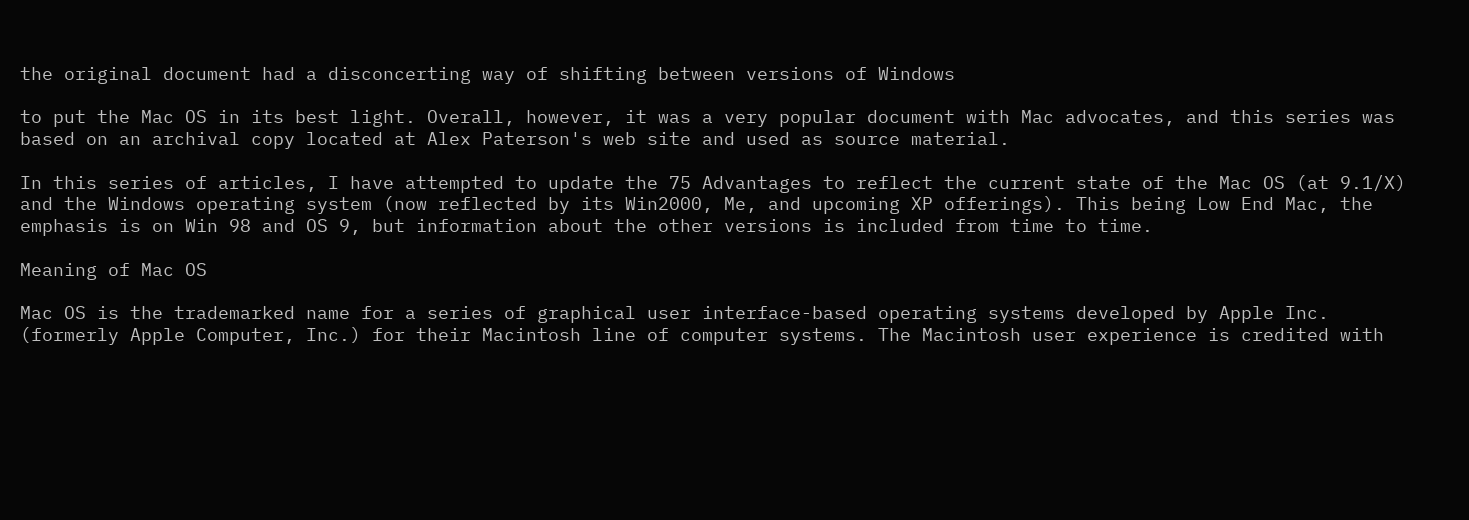the original document had a disconcerting way of shifting between versions of Windows

to put the Mac OS in its best light. Overall, however, it was a very popular document with Mac advocates, and this series was based on an archival copy located at Alex Paterson's web site and used as source material.

In this series of articles, I have attempted to update the 75 Advantages to reflect the current state of the Mac OS (at 9.1/X) and the Windows operating system (now reflected by its Win2000, Me, and upcoming XP offerings). This being Low End Mac, the emphasis is on Win 98 and OS 9, but information about the other versions is included from time to time.

Meaning of Mac OS

Mac OS is the trademarked name for a series of graphical user interface-based operating systems developed by Apple Inc. (formerly Apple Computer, Inc.) for their Macintosh line of computer systems. The Macintosh user experience is credited with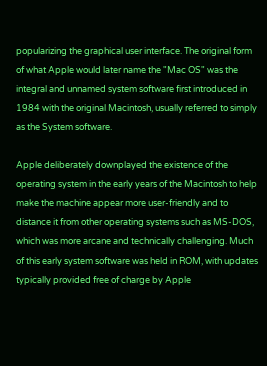popularizing the graphical user interface. The original form of what Apple would later name the "Mac OS" was the integral and unnamed system software first introduced in 1984 with the original Macintosh, usually referred to simply as the System software.

Apple deliberately downplayed the existence of the operating system in the early years of the Macintosh to help make the machine appear more user-friendly and to distance it from other operating systems such as MS-DOS, which was more arcane and technically challenging. Much of this early system software was held in ROM, with updates typically provided free of charge by Apple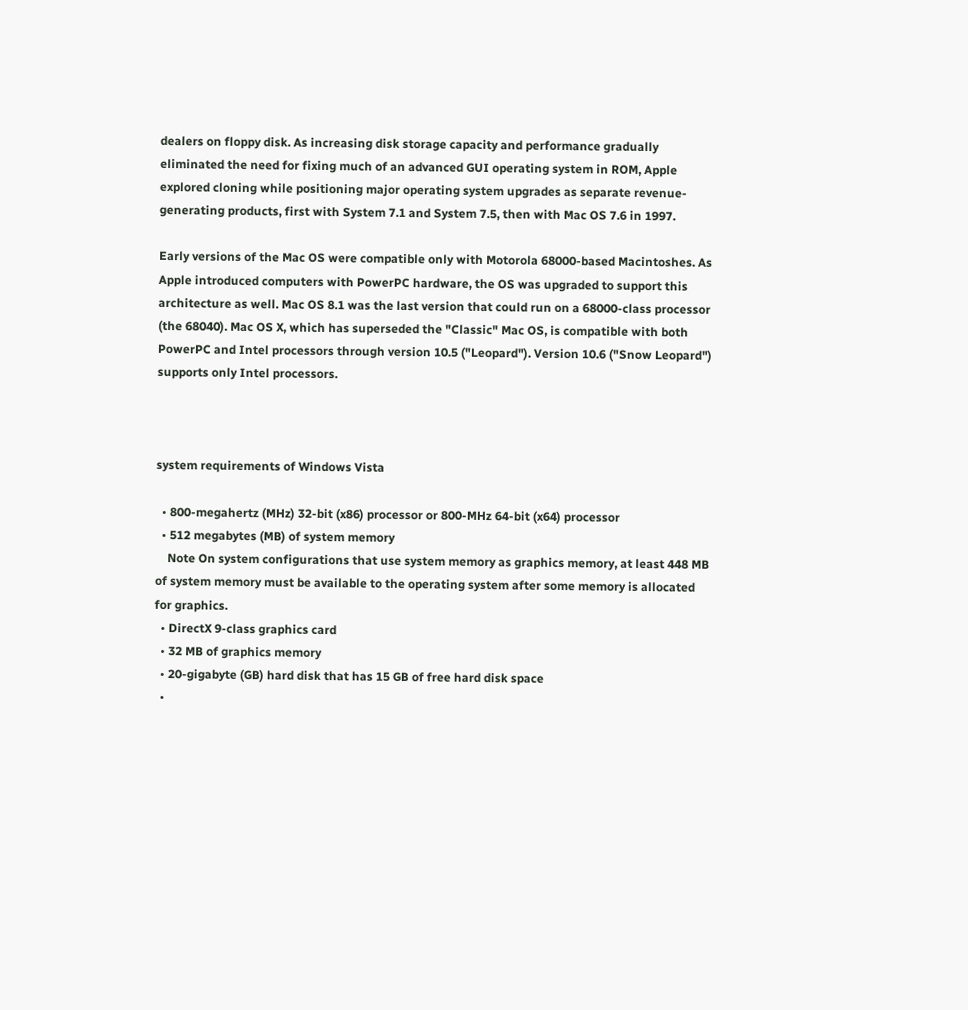dealers on floppy disk. As increasing disk storage capacity and performance gradually eliminated the need for fixing much of an advanced GUI operating system in ROM, Apple explored cloning while positioning major operating system upgrades as separate revenue-generating products, first with System 7.1 and System 7.5, then with Mac OS 7.6 in 1997.

Early versions of the Mac OS were compatible only with Motorola 68000-based Macintoshes. As Apple introduced computers with PowerPC hardware, the OS was upgraded to support this architecture as well. Mac OS 8.1 was the last version that could run on a 68000-class processor (the 68040). Mac OS X, which has superseded the "Classic" Mac OS, is compatible with both PowerPC and Intel processors through version 10.5 ("Leopard"). Version 10.6 ("Snow Leopard") supports only Intel processors.



system requirements of Windows Vista

  • 800-megahertz (MHz) 32-bit (x86) processor or 800-MHz 64-bit (x64) processor
  • 512 megabytes (MB) of system memory
    Note On system configurations that use system memory as graphics memory, at least 448 MB of system memory must be available to the operating system after some memory is allocated for graphics.
  • DirectX 9-class graphics card
  • 32 MB of graphics memory
  • 20-gigabyte (GB) hard disk that has 15 GB of free hard disk space
  •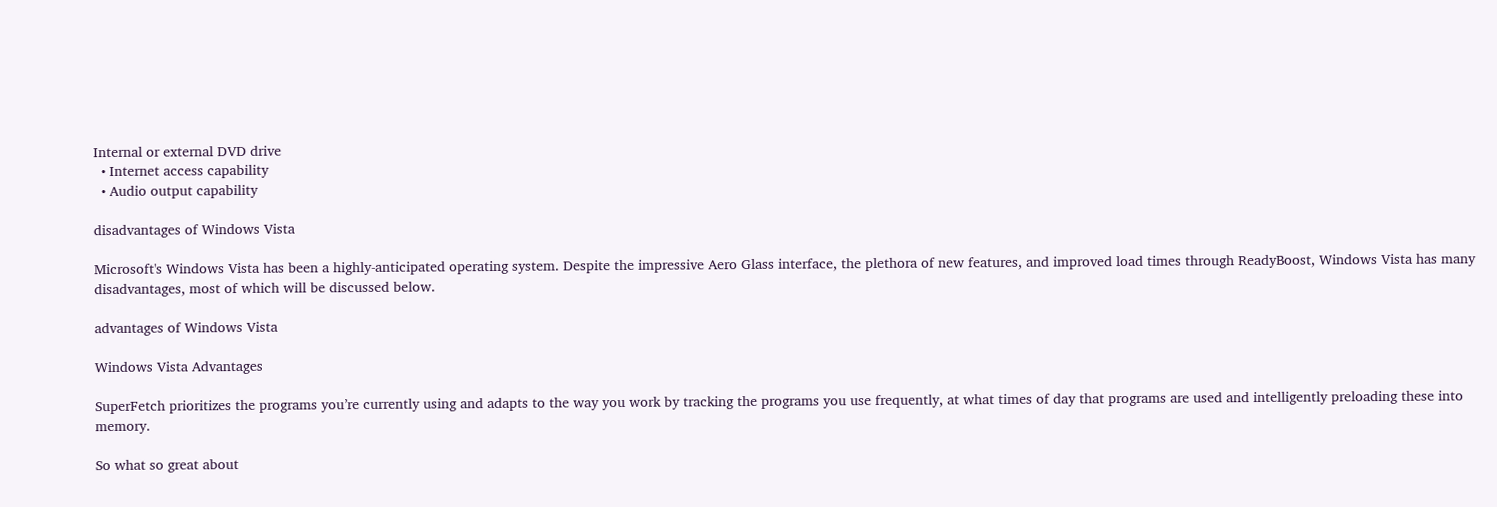Internal or external DVD drive
  • Internet access capability
  • Audio output capability

disadvantages of Windows Vista

Microsoft's Windows Vista has been a highly-anticipated operating system. Despite the impressive Aero Glass interface, the plethora of new features, and improved load times through ReadyBoost, Windows Vista has many disadvantages, most of which will be discussed below.

advantages of Windows Vista

Windows Vista Advantages

SuperFetch prioritizes the programs you’re currently using and adapts to the way you work by tracking the programs you use frequently, at what times of day that programs are used and intelligently preloading these into memory.

So what so great about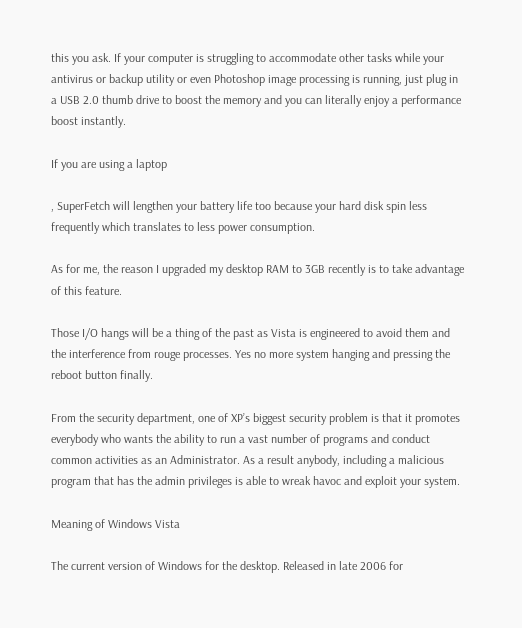this you ask. If your computer is struggling to accommodate other tasks while your antivirus or backup utility or even Photoshop image processing is running, just plug in a USB 2.0 thumb drive to boost the memory and you can literally enjoy a performance boost instantly.

If you are using a laptop

, SuperFetch will lengthen your battery life too because your hard disk spin less frequently which translates to less power consumption.

As for me, the reason I upgraded my desktop RAM to 3GB recently is to take advantage of this feature.

Those I/O hangs will be a thing of the past as Vista is engineered to avoid them and the interference from rouge processes. Yes no more system hanging and pressing the reboot button finally.

From the security department, one of XP’s biggest security problem is that it promotes everybody who wants the ability to run a vast number of programs and conduct common activities as an Administrator. As a result anybody, including a malicious program that has the admin privileges is able to wreak havoc and exploit your system.

Meaning of Windows Vista

The current version of Windows for the desktop. Released in late 2006 for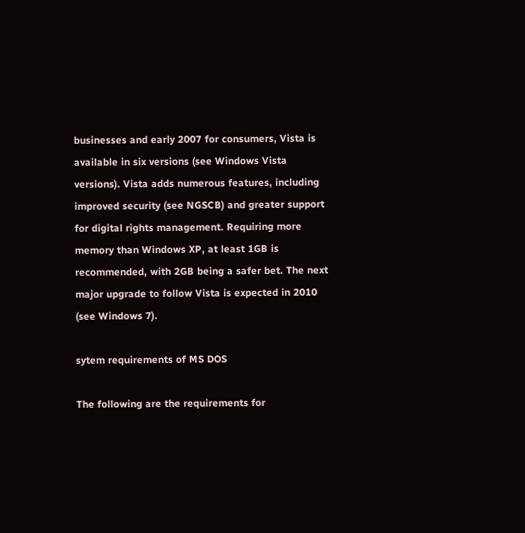businesses and early 2007 for consumers, Vista is available in six versions (see Windows Vista versions). Vista adds numerous features, including improved security (see NGSCB) and greater support for digital rights management. Requiring more memory than Windows XP, at least 1GB is recommended, with 2GB being a safer bet. The next major upgrade to follow Vista is expected in 2010 (see Windows 7).

sytem requirements of MS DOS

The following are the requirements for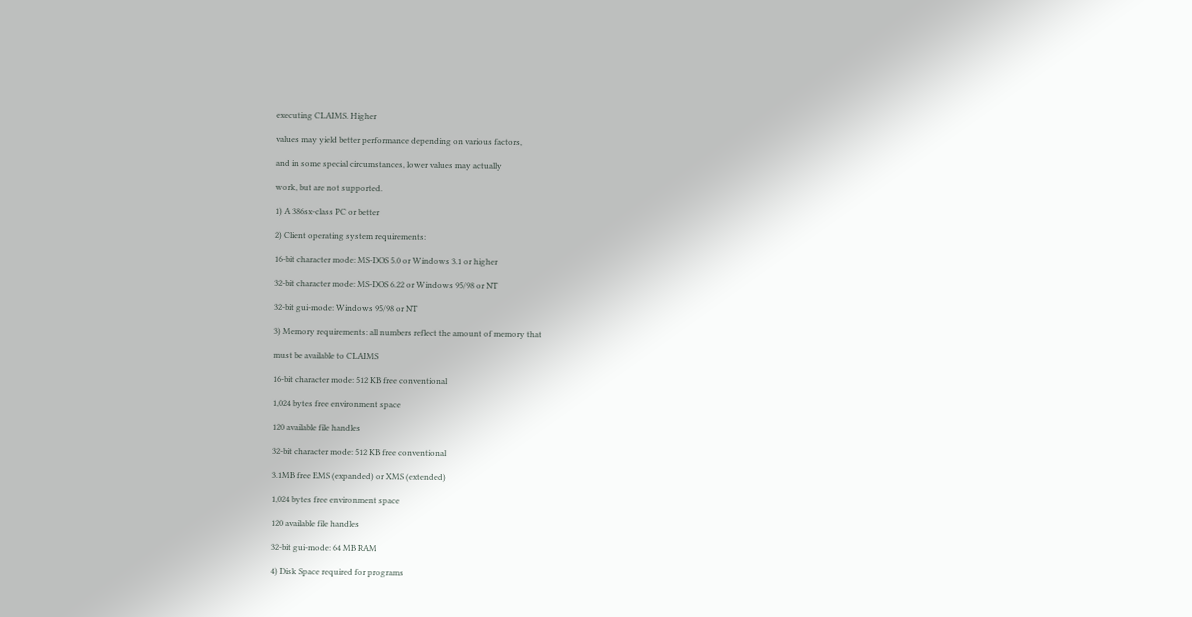executing CLAIMS. Higher

values may yield better performance depending on various factors,

and in some special circumstances, lower values may actually

work, but are not supported.

1) A 386sx-class PC or better

2) Client operating system requirements:

16-bit character mode: MS-DOS 5.0 or Windows 3.1 or higher

32-bit character mode: MS-DOS 6.22 or Windows 95/98 or NT

32-bit gui-mode: Windows 95/98 or NT

3) Memory requirements: all numbers reflect the amount of memory that

must be available to CLAIMS

16-bit character mode: 512 KB free conventional

1,024 bytes free environment space

120 available file handles

32-bit character mode: 512 KB free conventional

3.1MB free EMS (expanded) or XMS (extended)

1,024 bytes free environment space

120 available file handles

32-bit gui-mode: 64 MB RAM

4) Disk Space required for programs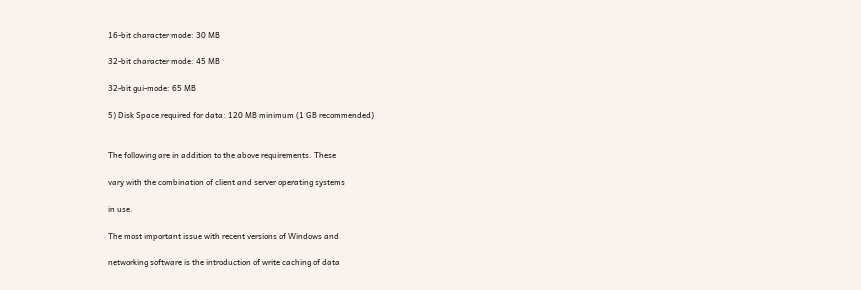16-bit character mode: 30 MB

32-bit character mode: 45 MB

32-bit gui-mode: 65 MB

5) Disk Space required for data: 120 MB minimum (1 GB recommended)


The following are in addition to the above requirements. These

vary with the combination of client and server operating systems

in use.

The most important issue with recent versions of Windows and

networking software is the introduction of write caching of data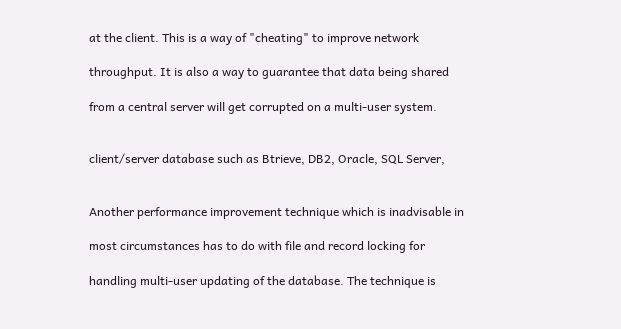at the client. This is a way of "cheating" to improve network

throughput. It is also a way to guarantee that data being shared

from a central server will get corrupted on a multi-user system.


client/server database such as Btrieve, DB2, Oracle, SQL Server,


Another performance improvement technique which is inadvisable in

most circumstances has to do with file and record locking for

handling multi-user updating of the database. The technique is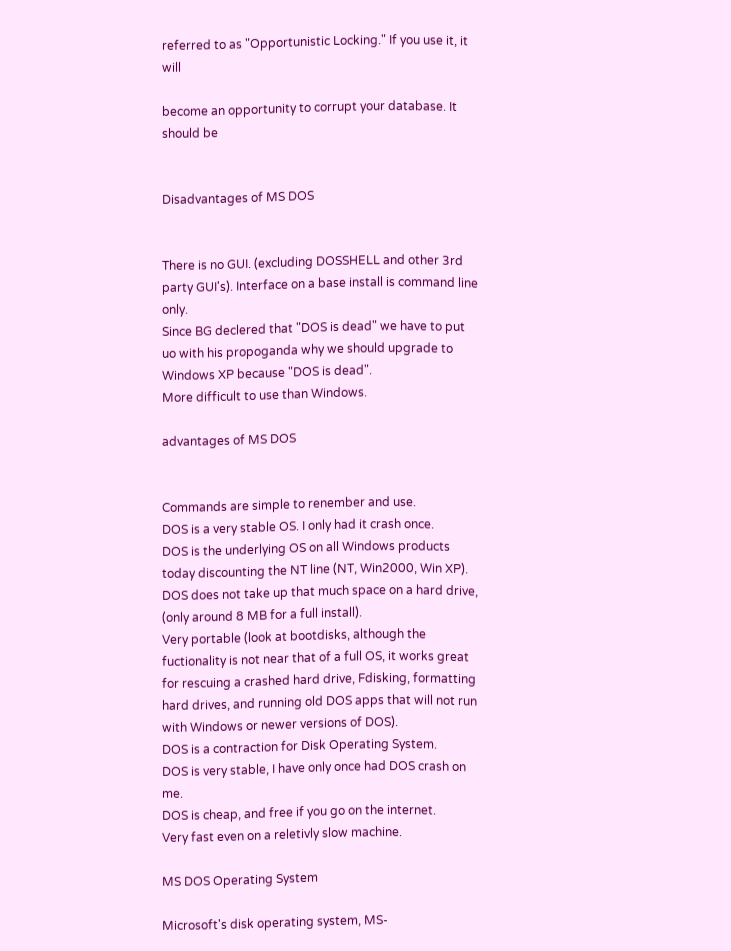referred to as "Opportunistic Locking." If you use it, it will

become an opportunity to corrupt your database. It should be


Disadvantages of MS DOS


There is no GUI. (excluding DOSSHELL and other 3rd party GUI's). Interface on a base install is command line only.
Since BG declered that "DOS is dead" we have to put uo with his propoganda why we should upgrade to Windows XP because "DOS is dead".
More difficult to use than Windows.

advantages of MS DOS


Commands are simple to renember and use.
DOS is a very stable OS. I only had it crash once.
DOS is the underlying OS on all Windows products today discounting the NT line (NT, Win2000, Win XP).
DOS does not take up that much space on a hard drive, (only around 8 MB for a full install).
Very portable (look at bootdisks, although the fuctionality is not near that of a full OS, it works great for rescuing a crashed hard drive, Fdisking, formatting hard drives, and running old DOS apps that will not run with Windows or newer versions of DOS).
DOS is a contraction for Disk Operating System.
DOS is very stable, I have only once had DOS crash on me.
DOS is cheap, and free if you go on the internet.
Very fast even on a reletivly slow machine.

MS DOS Operating System

Microsoft's disk operating system, MS-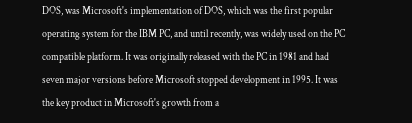DOS, was Microsoft's implementation of DOS, which was the first popular operating system for the IBM PC, and until recently, was widely used on the PC compatible platform. It was originally released with the PC in 1981 and had seven major versions before Microsoft stopped development in 1995. It was the key product in Microsoft's growth from a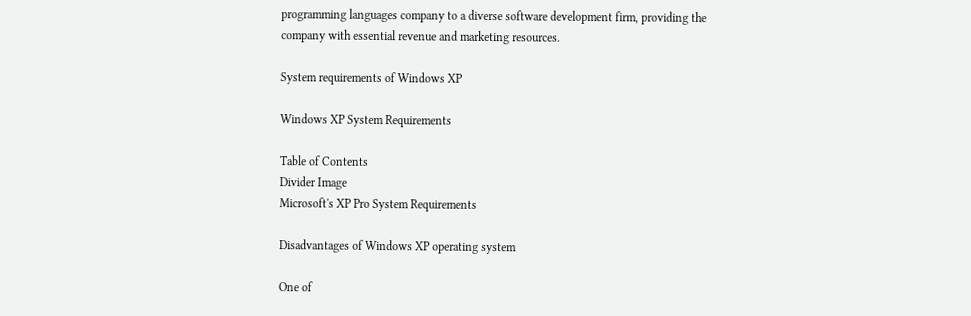programming languages company to a diverse software development firm, providing the company with essential revenue and marketing resources.

System requirements of Windows XP

Windows XP System Requirements

Table of Contents
Divider Image
Microsoft's XP Pro System Requirements

Disadvantages of Windows XP operating system

One of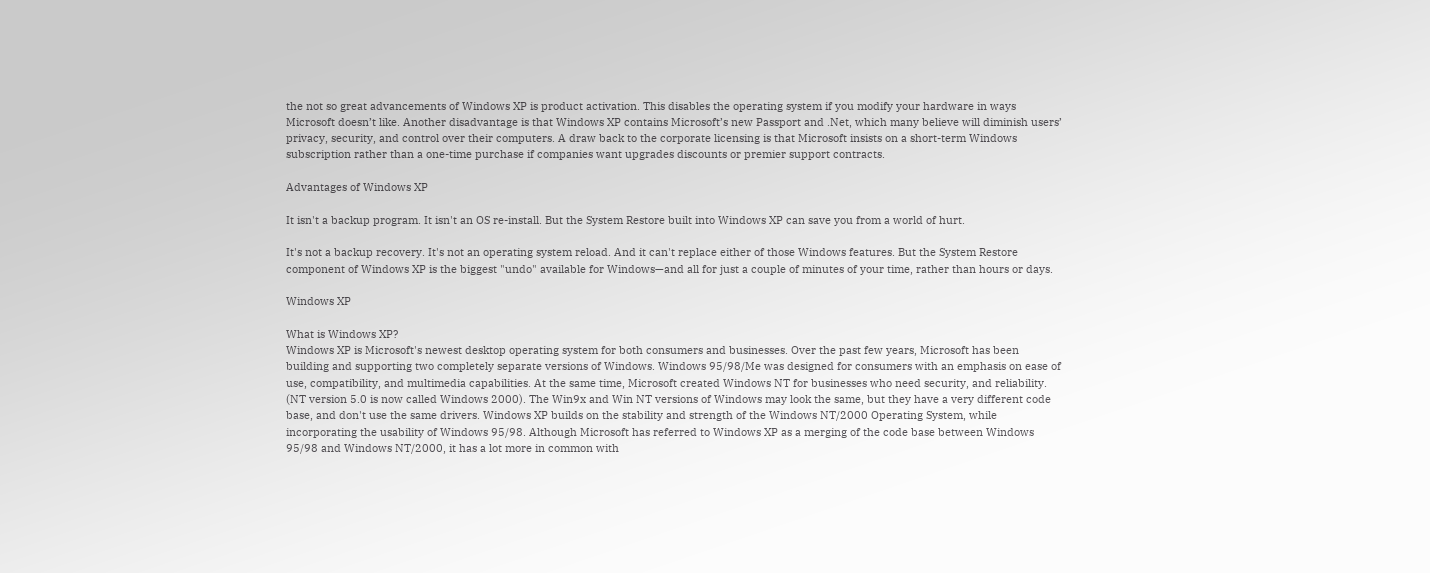the not so great advancements of Windows XP is product activation. This disables the operating system if you modify your hardware in ways Microsoft doesn’t like. Another disadvantage is that Windows XP contains Microsoft’s new Passport and .Net, which many believe will diminish users’ privacy, security, and control over their computers. A draw back to the corporate licensing is that Microsoft insists on a short-term Windows subscription rather than a one-time purchase if companies want upgrades discounts or premier support contracts.

Advantages of Windows XP

It isn't a backup program. It isn't an OS re-install. But the System Restore built into Windows XP can save you from a world of hurt.

It's not a backup recovery. It's not an operating system reload. And it can't replace either of those Windows features. But the System Restore component of Windows XP is the biggest "undo" available for Windows—and all for just a couple of minutes of your time, rather than hours or days.

Windows XP

What is Windows XP?
Windows XP is Microsoft's newest desktop operating system for both consumers and businesses. Over the past few years, Microsoft has been building and supporting two completely separate versions of Windows. Windows 95/98/Me was designed for consumers with an emphasis on ease of use, compatibility, and multimedia capabilities. At the same time, Microsoft created Windows NT for businesses who need security, and reliability. (NT version 5.0 is now called Windows 2000). The Win9x and Win NT versions of Windows may look the same, but they have a very different code base, and don't use the same drivers. Windows XP builds on the stability and strength of the Windows NT/2000 Operating System, while incorporating the usability of Windows 95/98. Although Microsoft has referred to Windows XP as a merging of the code base between Windows 95/98 and Windows NT/2000, it has a lot more in common with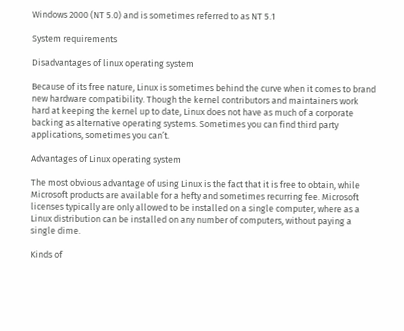Windows 2000 (NT 5.0) and is sometimes referred to as NT 5.1

System requirements

Disadvantages of linux operating system

Because of its free nature, Linux is sometimes behind the curve when it comes to brand new hardware compatibility. Though the kernel contributors and maintainers work hard at keeping the kernel up to date, Linux does not have as much of a corporate backing as alternative operating systems. Sometimes you can find third party applications, sometimes you can’t.

Advantages of Linux operating system

The most obvious advantage of using Linux is the fact that it is free to obtain, while Microsoft products are available for a hefty and sometimes recurring fee. Microsoft licenses typically are only allowed to be installed on a single computer, where as a Linux distribution can be installed on any number of computers, without paying a single dime.

Kinds of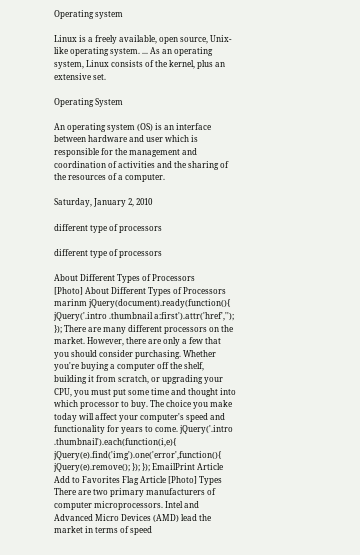Operating system

Linux is a freely available, open source, Unix-like operating system. ... As an operating system, Linux consists of the kernel, plus an extensive set.

Operating System

An operating system (OS) is an interface between hardware and user which is responsible for the management and coordination of activities and the sharing of the resources of a computer.

Saturday, January 2, 2010

different type of processors

different type of processors

About Different Types of Processors
[Photo] About Different Types of Processors marinm jQuery(document).ready(function(){ jQuery('.intro .thumbnail a:first').attr('href',''); }); There are many different processors on the market. However, there are only a few that you should consider purchasing. Whether you're buying a computer off the shelf, building it from scratch, or upgrading your CPU, you must put some time and thought into which processor to buy. The choice you make today will affect your computer's speed and functionality for years to come. jQuery('.intro .thumbnail').each(function(i,e){ jQuery(e).find('img').one('error',function(){ jQuery(e).remove(); }); }); EmailPrint Article Add to Favorites Flag Article [Photo] Types There are two primary manufacturers of computer microprocessors. Intel and Advanced Micro Devices (AMD) lead the market in terms of speed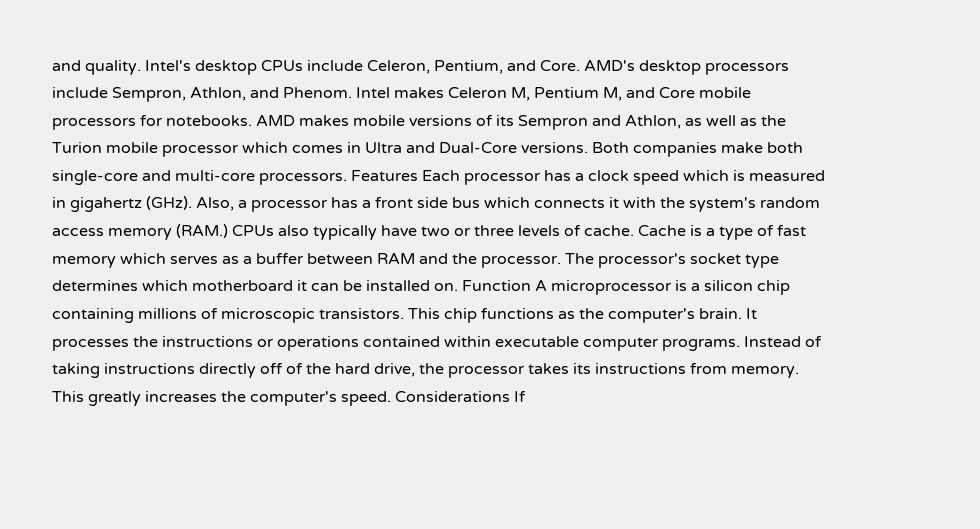and quality. Intel's desktop CPUs include Celeron, Pentium, and Core. AMD's desktop processors include Sempron, Athlon, and Phenom. Intel makes Celeron M, Pentium M, and Core mobile processors for notebooks. AMD makes mobile versions of its Sempron and Athlon, as well as the Turion mobile processor which comes in Ultra and Dual-Core versions. Both companies make both single-core and multi-core processors. Features Each processor has a clock speed which is measured in gigahertz (GHz). Also, a processor has a front side bus which connects it with the system's random access memory (RAM.) CPUs also typically have two or three levels of cache. Cache is a type of fast memory which serves as a buffer between RAM and the processor. The processor's socket type determines which motherboard it can be installed on. Function A microprocessor is a silicon chip containing millions of microscopic transistors. This chip functions as the computer's brain. It processes the instructions or operations contained within executable computer programs. Instead of taking instructions directly off of the hard drive, the processor takes its instructions from memory. This greatly increases the computer's speed. Considerations If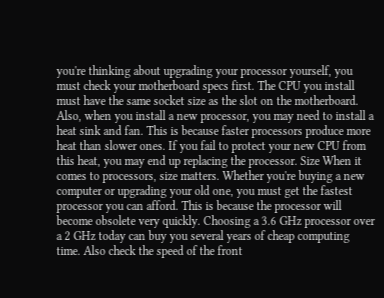you're thinking about upgrading your processor yourself, you must check your motherboard specs first. The CPU you install must have the same socket size as the slot on the motherboard. Also, when you install a new processor, you may need to install a heat sink and fan. This is because faster processors produce more heat than slower ones. If you fail to protect your new CPU from this heat, you may end up replacing the processor. Size When it comes to processors, size matters. Whether you're buying a new computer or upgrading your old one, you must get the fastest processor you can afford. This is because the processor will become obsolete very quickly. Choosing a 3.6 GHz processor over a 2 GHz today can buy you several years of cheap computing time. Also check the speed of the front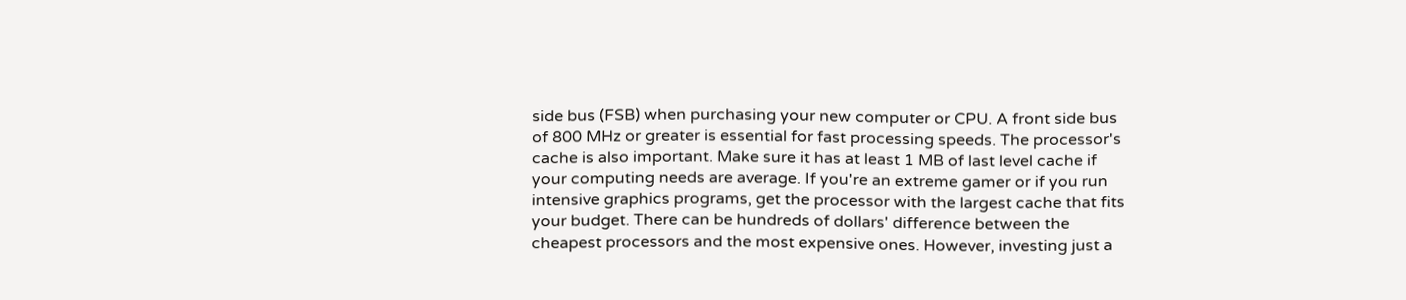side bus (FSB) when purchasing your new computer or CPU. A front side bus of 800 MHz or greater is essential for fast processing speeds. The processor's cache is also important. Make sure it has at least 1 MB of last level cache if your computing needs are average. If you're an extreme gamer or if you run intensive graphics programs, get the processor with the largest cache that fits your budget. There can be hundreds of dollars' difference between the cheapest processors and the most expensive ones. However, investing just a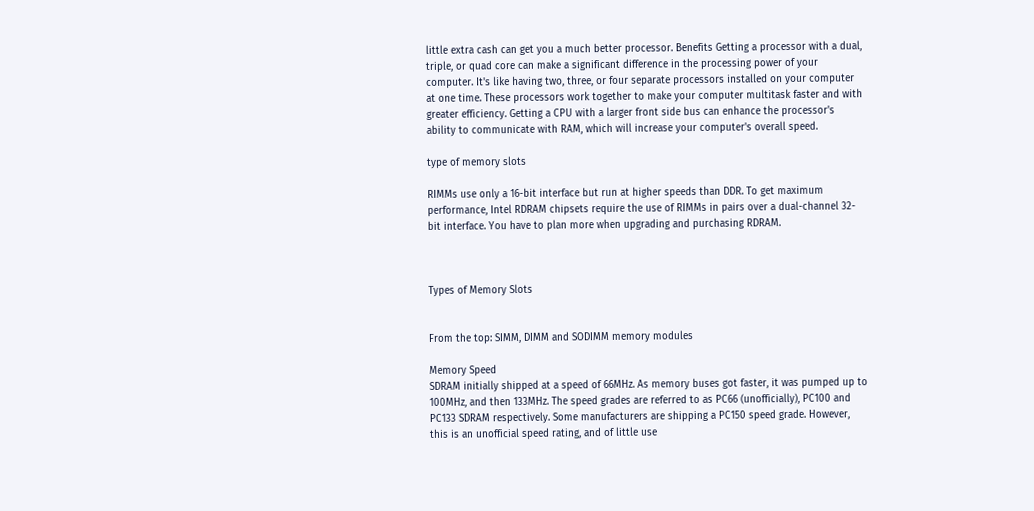little extra cash can get you a much better processor. Benefits Getting a processor with a dual, triple, or quad core can make a significant difference in the processing power of your computer. It's like having two, three, or four separate processors installed on your computer at one time. These processors work together to make your computer multitask faster and with greater efficiency. Getting a CPU with a larger front side bus can enhance the processor's ability to communicate with RAM, which will increase your computer's overall speed.

type of memory slots

RIMMs use only a 16-bit interface but run at higher speeds than DDR. To get maximum performance, Intel RDRAM chipsets require the use of RIMMs in pairs over a dual-channel 32-bit interface. You have to plan more when upgrading and purchasing RDRAM.



Types of Memory Slots


From the top: SIMM, DIMM and SODIMM memory modules

Memory Speed
SDRAM initially shipped at a speed of 66MHz. As memory buses got faster, it was pumped up to 100MHz, and then 133MHz. The speed grades are referred to as PC66 (unofficially), PC100 and PC133 SDRAM respectively. Some manufacturers are shipping a PC150 speed grade. However, this is an unofficial speed rating, and of little use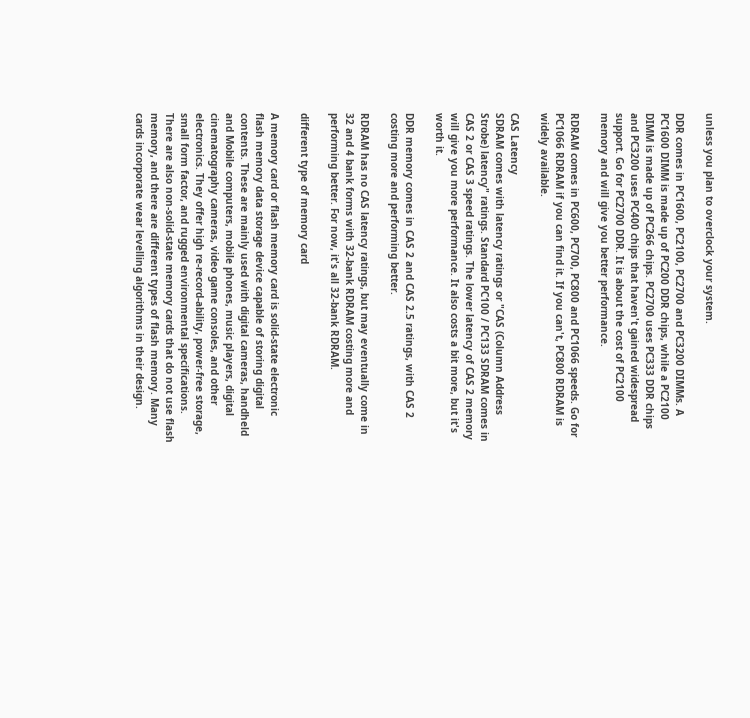unless you plan to overclock your system.

DDR comes in PC1600, PC2100, PC2700 and PC3200 DIMMs. A PC1600 DIMM is made up of PC200 DDR chips, while a PC2100 DIMM is made up of PC266 chips. PC2700 uses PC333 DDR chips and PC3200 uses PC400 chips that haven't gained widespread support. Go for PC2700 DDR. It is about the cost of PC2100 memory and will give you better performance.

RDRAM comes in PC600, PC700, PC800 and PC1066 speeds. Go for PC1066 RDRAM if you can find it. If you can't, PC800 RDRAM is widely available.

CAS Latency
SDRAM comes with latency ratings or "CAS (Column Address Strobe) latency" ratings. Standard PC100 / PC133 SDRAM comes in CAS 2 or CAS 3 speed ratings. The lower latency of CAS 2 memory will give you more performance. It also costs a bit more, but it's worth it.

DDR memory comes in CAS 2 and CAS 2.5 ratings, with CAS 2 costing more and performing better.

RDRAM has no CAS latency ratings, but may eventually come in 32 and 4 bank forms with 32-bank RDRAM costing more and performing better. For now, it's all 32-bank RDRAM.

different type of memory card

A memory card or flash memory card is solid-state electronic flash memory data storage device capable of storing digital contents. These are mainly used with digital cameras, handheld and Mobile computers, mobile phones, music players, digital cinematography cameras, video game consoles, and other electronics. They offer high re-record-ability, power-free storage, small form factor, and rugged environmental specifications. There are also non-solid-state memory cards that do not use flash memory, and there are different types of flash memory. Many cards incorporate wear levelling algorithms in their design.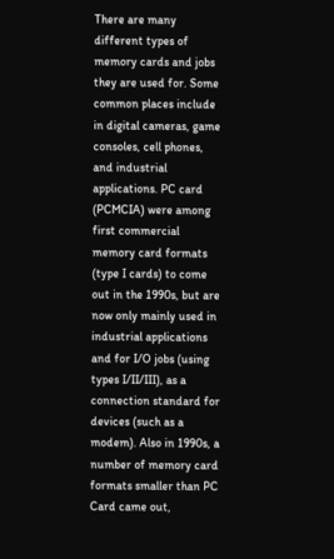There are many different types of memory cards and jobs they are used for. Some common places include in digital cameras, game consoles, cell phones, and industrial applications. PC card (PCMCIA) were among first commercial memory card formats (type I cards) to come out in the 1990s, but are now only mainly used in industrial applications and for I/O jobs (using types I/II/III), as a connection standard for devices (such as a modem). Also in 1990s, a number of memory card formats smaller than PC Card came out,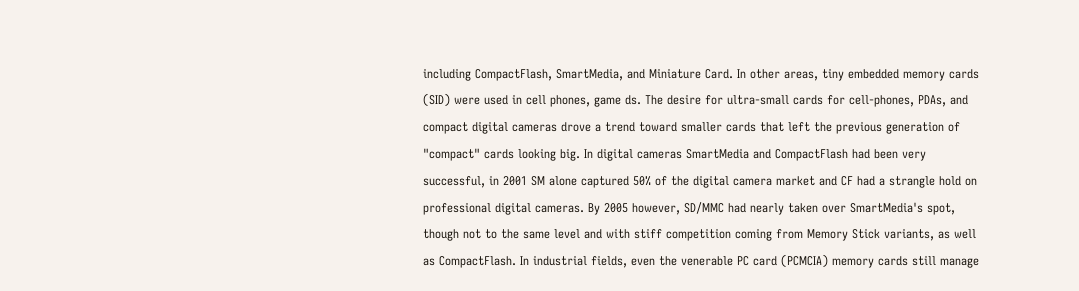including CompactFlash, SmartMedia, and Miniature Card. In other areas, tiny embedded memory cards (SID) were used in cell phones, game ds. The desire for ultra-small cards for cell-phones, PDAs, and compact digital cameras drove a trend toward smaller cards that left the previous generation of "compact" cards looking big. In digital cameras SmartMedia and CompactFlash had been very successful, in 2001 SM alone captured 50% of the digital camera market and CF had a strangle hold on professional digital cameras. By 2005 however, SD/MMC had nearly taken over SmartMedia's spot, though not to the same level and with stiff competition coming from Memory Stick variants, as well as CompactFlash. In industrial fields, even the venerable PC card (PCMCIA) memory cards still manage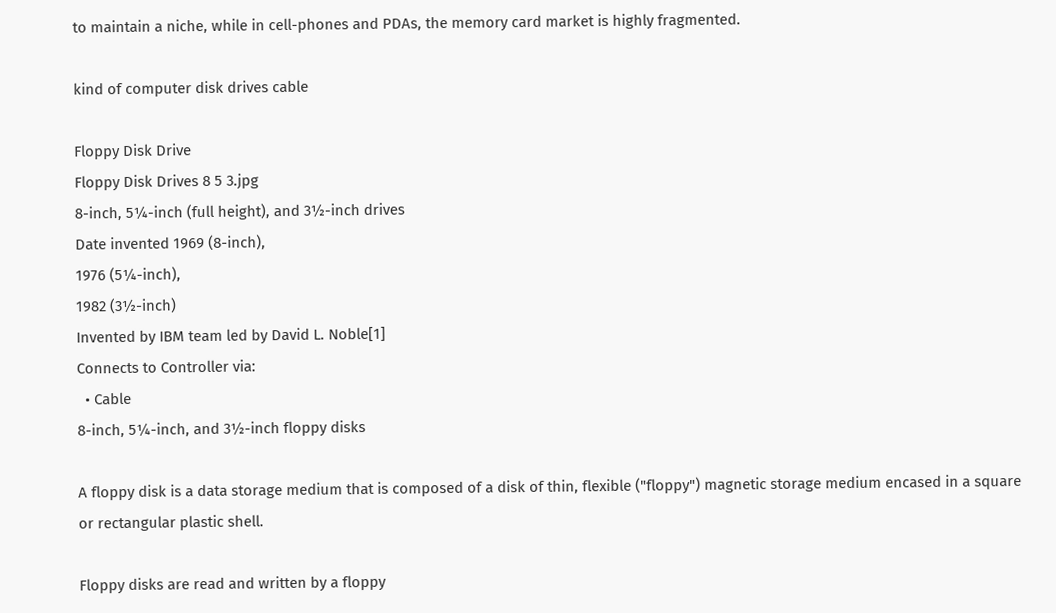to maintain a niche, while in cell-phones and PDAs, the memory card market is highly fragmented.

kind of computer disk drives cable

Floppy Disk Drive
Floppy Disk Drives 8 5 3.jpg
8-inch, 5¼-inch (full height), and 3½-inch drives
Date invented 1969 (8-inch),
1976 (5¼-inch),
1982 (3½-inch)
Invented by IBM team led by David L. Noble[1]
Connects to Controller via:
  • Cable
8-inch, 5¼-inch, and 3½-inch floppy disks

A floppy disk is a data storage medium that is composed of a disk of thin, flexible ("floppy") magnetic storage medium encased in a square or rectangular plastic shell.

Floppy disks are read and written by a floppy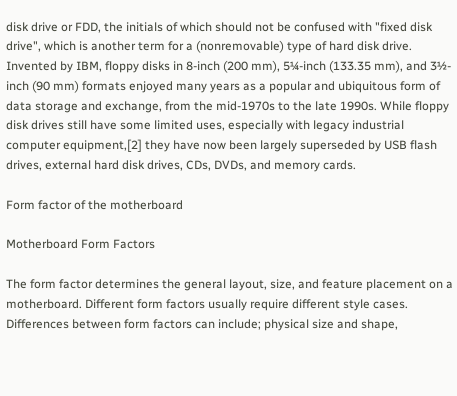disk drive or FDD, the initials of which should not be confused with "fixed disk drive", which is another term for a (nonremovable) type of hard disk drive. Invented by IBM, floppy disks in 8-inch (200 mm), 5¼-inch (133.35 mm), and 3½-inch (90 mm) formats enjoyed many years as a popular and ubiquitous form of data storage and exchange, from the mid-1970s to the late 1990s. While floppy disk drives still have some limited uses, especially with legacy industrial computer equipment,[2] they have now been largely superseded by USB flash drives, external hard disk drives, CDs, DVDs, and memory cards.

Form factor of the motherboard

Motherboard Form Factors

The form factor determines the general layout, size, and feature placement on a motherboard. Different form factors usually require different style cases. Differences between form factors can include; physical size and shape,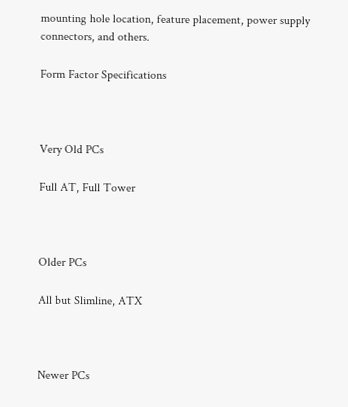mounting hole location, feature placement, power supply connectors, and others.

Form Factor Specifications



Very Old PCs

Full AT, Full Tower



Older PCs

All but Slimline, ATX



Newer PCs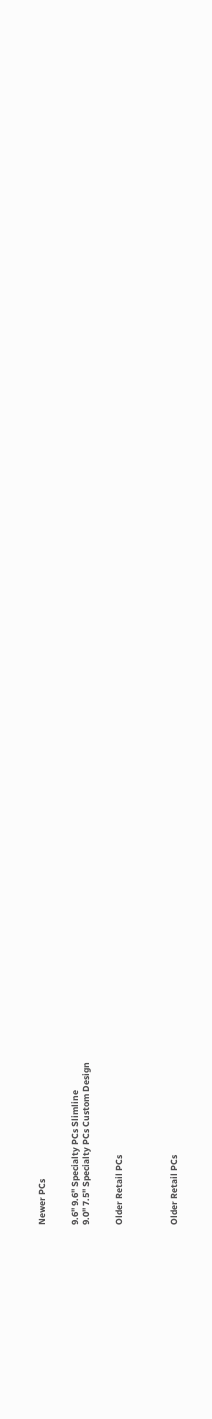Newer PCs


9.6" 9.6" Specialty PCs Slimline
9.0" 7.5" Specialty PCs Custom Design


Older Retail PCs




Older Retail PCs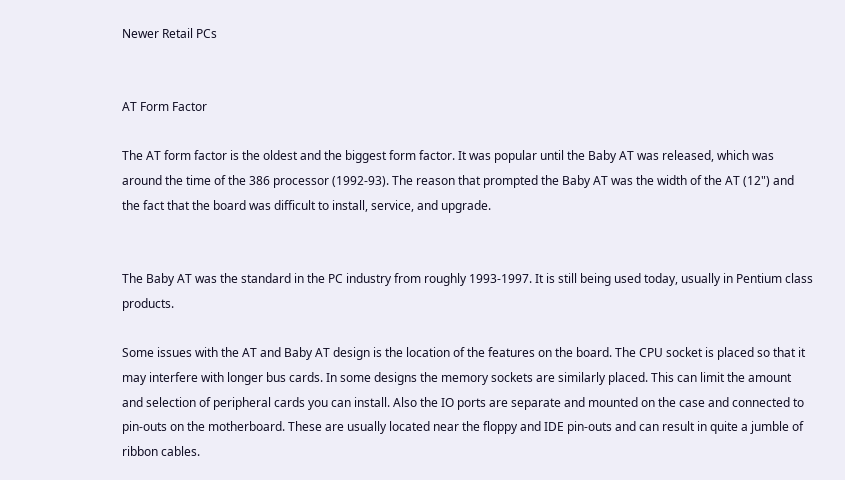Newer Retail PCs


AT Form Factor

The AT form factor is the oldest and the biggest form factor. It was popular until the Baby AT was released, which was around the time of the 386 processor (1992-93). The reason that prompted the Baby AT was the width of the AT (12") and the fact that the board was difficult to install, service, and upgrade.


The Baby AT was the standard in the PC industry from roughly 1993-1997. It is still being used today, usually in Pentium class products.

Some issues with the AT and Baby AT design is the location of the features on the board. The CPU socket is placed so that it may interfere with longer bus cards. In some designs the memory sockets are similarly placed. This can limit the amount and selection of peripheral cards you can install. Also the IO ports are separate and mounted on the case and connected to pin-outs on the motherboard. These are usually located near the floppy and IDE pin-outs and can result in quite a jumble of ribbon cables.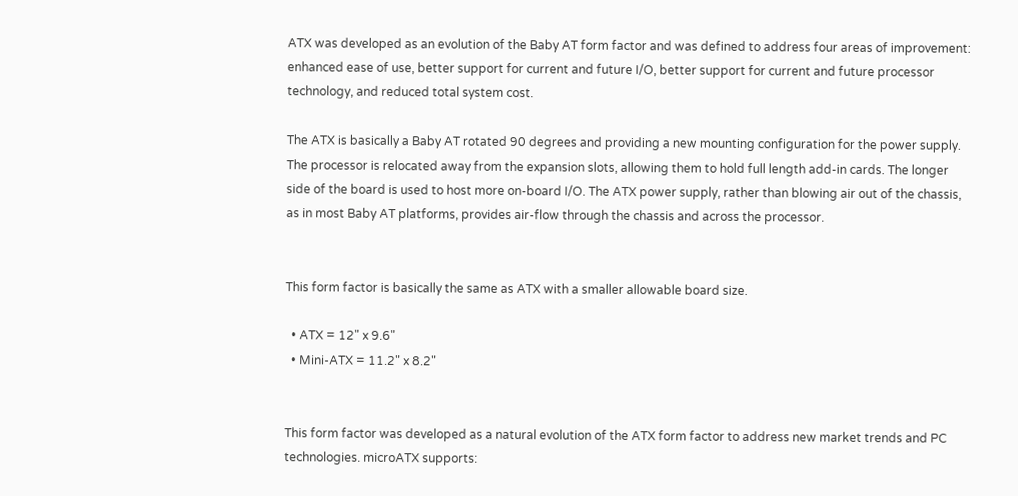ATX was developed as an evolution of the Baby AT form factor and was defined to address four areas of improvement: enhanced ease of use, better support for current and future I/O, better support for current and future processor technology, and reduced total system cost.

The ATX is basically a Baby AT rotated 90 degrees and providing a new mounting configuration for the power supply. The processor is relocated away from the expansion slots, allowing them to hold full length add-in cards. The longer side of the board is used to host more on-board I/O. The ATX power supply, rather than blowing air out of the chassis, as in most Baby AT platforms, provides air-flow through the chassis and across the processor.


This form factor is basically the same as ATX with a smaller allowable board size.

  • ATX = 12" x 9.6"
  • Mini-ATX = 11.2" x 8.2"


This form factor was developed as a natural evolution of the ATX form factor to address new market trends and PC technologies. microATX supports: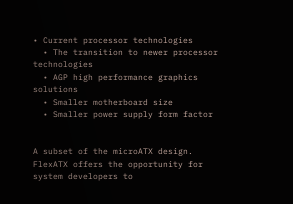• Current processor technologies
  • The transition to newer processor technologies
  • AGP high performance graphics solutions
  • Smaller motherboard size
  • Smaller power supply form factor


A subset of the microATX design. FlexATX offers the opportunity for system developers to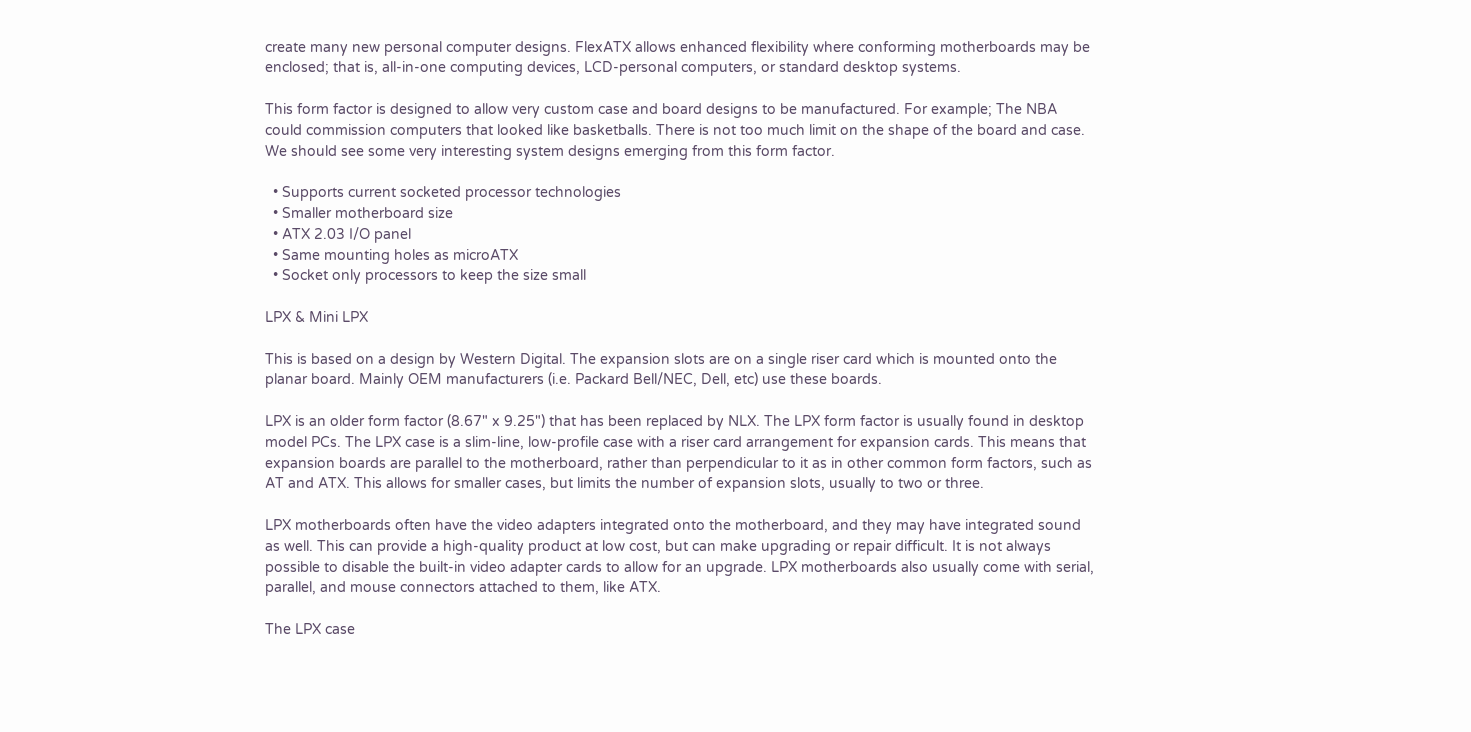create many new personal computer designs. FlexATX allows enhanced flexibility where conforming motherboards may be enclosed; that is, all-in-one computing devices, LCD-personal computers, or standard desktop systems.

This form factor is designed to allow very custom case and board designs to be manufactured. For example; The NBA could commission computers that looked like basketballs. There is not too much limit on the shape of the board and case. We should see some very interesting system designs emerging from this form factor.

  • Supports current socketed processor technologies
  • Smaller motherboard size
  • ATX 2.03 I/O panel
  • Same mounting holes as microATX
  • Socket only processors to keep the size small

LPX & Mini LPX

This is based on a design by Western Digital. The expansion slots are on a single riser card which is mounted onto the planar board. Mainly OEM manufacturers (i.e. Packard Bell/NEC, Dell, etc) use these boards.

LPX is an older form factor (8.67" x 9.25") that has been replaced by NLX. The LPX form factor is usually found in desktop model PCs. The LPX case is a slim-line, low-profile case with a riser card arrangement for expansion cards. This means that expansion boards are parallel to the motherboard, rather than perpendicular to it as in other common form factors, such as AT and ATX. This allows for smaller cases, but limits the number of expansion slots, usually to two or three.

LPX motherboards often have the video adapters integrated onto the motherboard, and they may have integrated sound as well. This can provide a high-quality product at low cost, but can make upgrading or repair difficult. It is not always possible to disable the built-in video adapter cards to allow for an upgrade. LPX motherboards also usually come with serial, parallel, and mouse connectors attached to them, like ATX.

The LPX case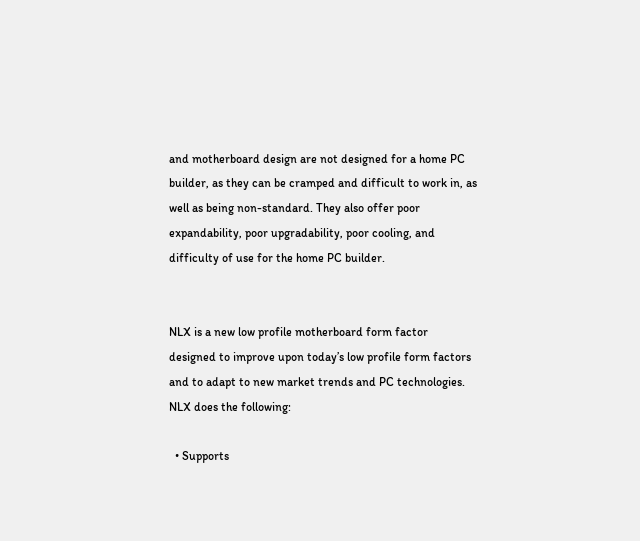and motherboard design are not designed for a home PC builder, as they can be cramped and difficult to work in, as well as being non-standard. They also offer poor expandability, poor upgradability, poor cooling, and difficulty of use for the home PC builder.


NLX is a new low profile motherboard form factor designed to improve upon today’s low profile form factors and to adapt to new market trends and PC technologies. NLX does the following:

  • Supports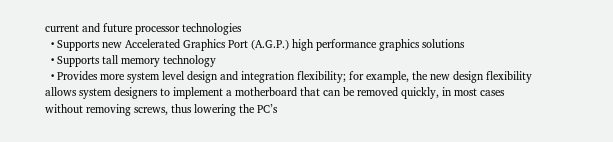current and future processor technologies
  • Supports new Accelerated Graphics Port (A.G.P.) high performance graphics solutions
  • Supports tall memory technology
  • Provides more system level design and integration flexibility; for example, the new design flexibility allows system designers to implement a motherboard that can be removed quickly, in most cases without removing screws, thus lowering the PC’s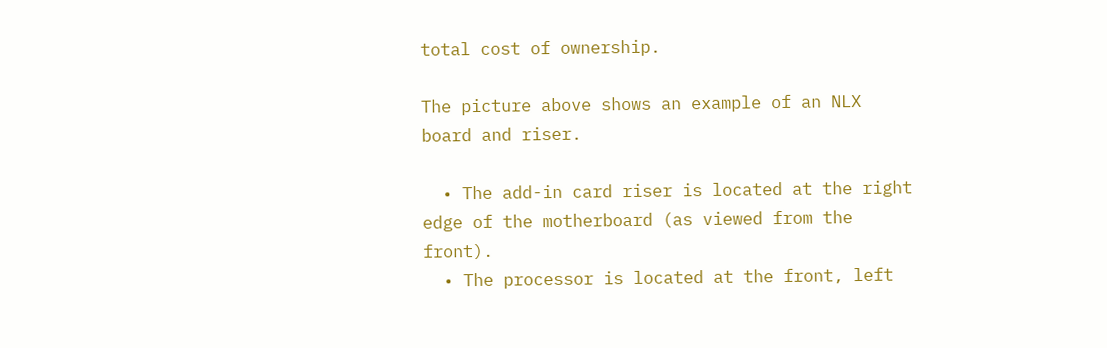total cost of ownership.

The picture above shows an example of an NLX board and riser.

  • The add-in card riser is located at the right edge of the motherboard (as viewed from the front).
  • The processor is located at the front, left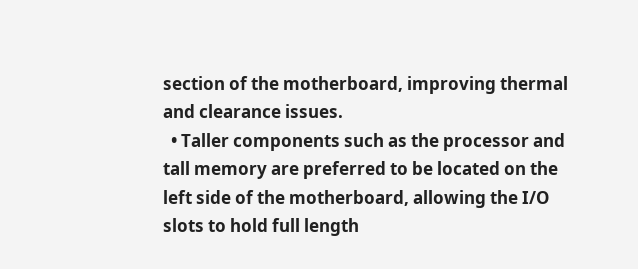section of the motherboard, improving thermal and clearance issues.
  • Taller components such as the processor and tall memory are preferred to be located on the left side of the motherboard, allowing the I/O slots to hold full length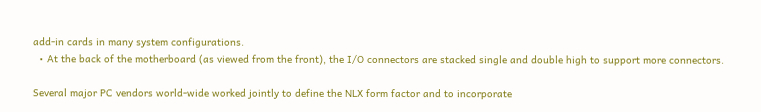add-in cards in many system configurations.
  • At the back of the motherboard (as viewed from the front), the I/O connectors are stacked single and double high to support more connectors.

Several major PC vendors world-wide worked jointly to define the NLX form factor and to incorporate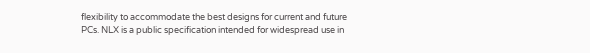flexibility to accommodate the best designs for current and future PCs. NLX is a public specification intended for widespread use in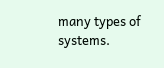many types of systems.